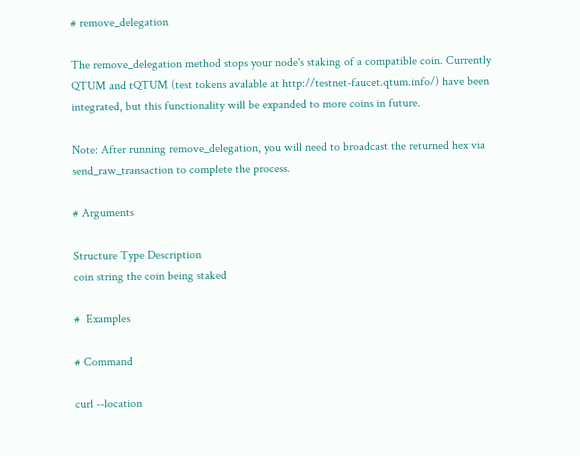# remove_delegation

The remove_delegation method stops your node's staking of a compatible coin. Currently QTUM and tQTUM (test tokens avalable at http://testnet-faucet.qtum.info/) have been integrated, but this functionality will be expanded to more coins in future.

Note: After running remove_delegation, you will need to broadcast the returned hex via send_raw_transaction to complete the process.

# Arguments

Structure Type Description
coin string the coin being staked

#  Examples

# Command

curl --location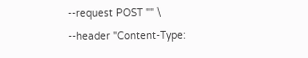--request POST "" \
--header "Content-Type: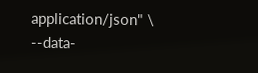application/json" \
--data-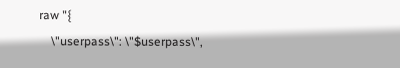raw "{
    \"userpass\": \"$userpass\",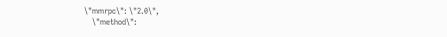\"mmrpc\": \"2.0\",
    \"method\":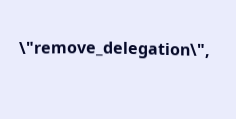\"remove_delegation\",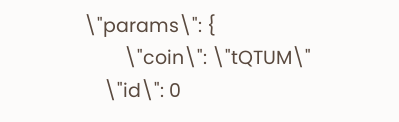\"params\": {
        \"coin\": \"tQTUM\"
    \"id\": 0